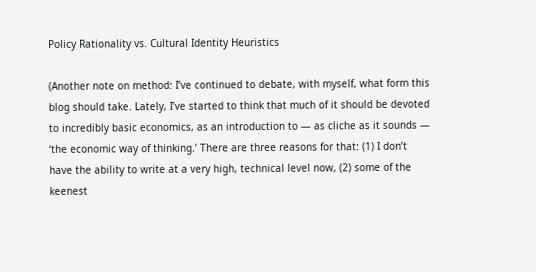Policy Rationality vs. Cultural Identity Heuristics

(Another note on method: I’ve continued to debate, with myself, what form this blog should take. Lately, I’ve started to think that much of it should be devoted to incredibly basic economics, as an introduction to — as cliche as it sounds — ‘the economic way of thinking.’ There are three reasons for that: (1) I don’t have the ability to write at a very high, technical level now, (2) some of the keenest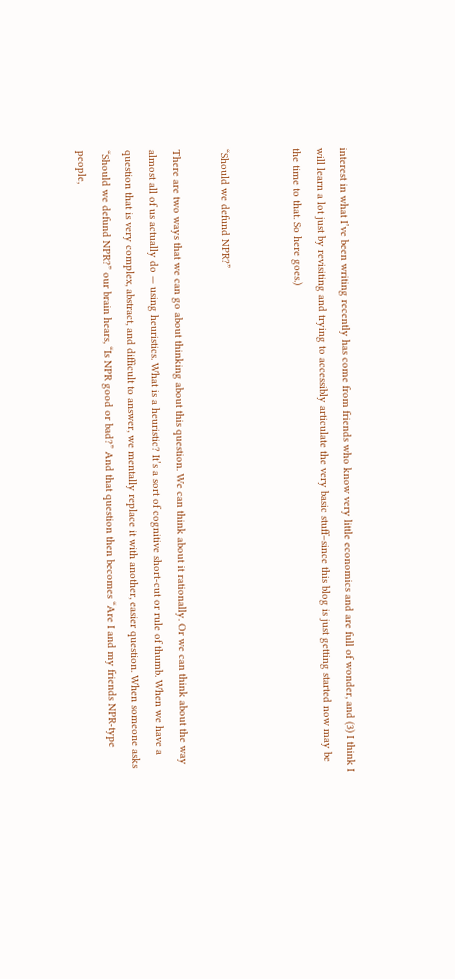interest in what I’ve been writing recently has come from friends who know very little economics and are full of wonder, and (3) I think I will learn a lot just by revisiting and trying to accessibly articulate the very basic stuff–since this blog is just getting started now may be the time to that. So here goes.)


“Should we defund NPR?”

There are two ways that we can go about thinking about this question. We can think about it rationally. Or we can think about the way almost all of us actually do — using heuristics. What is a heuristic? It’s a sort of cognitive short-cut or rule of thumb. When we have a question that is very complex, abstract, and difficult to answer, we mentally replace it with another, easier question. When someone asks “Should we defund NPR?” our brain hears, “Is NPR good or bad?” And that question then becomes “Are I and my friends NPR-type people,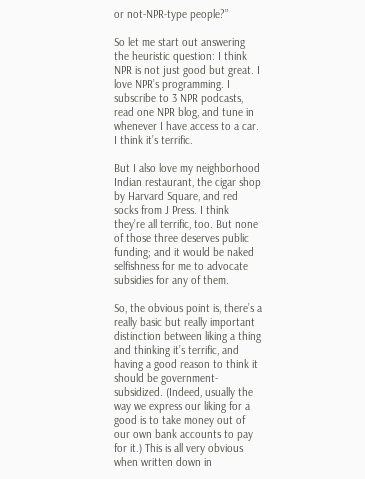or not-NPR-type people?”

So let me start out answering the heuristic question: I think NPR is not just good but great. I love NPR’s programming. I subscribe to 3 NPR podcasts, read one NPR blog, and tune in whenever I have access to a car. I think it’s terrific.

But I also love my neighborhood Indian restaurant, the cigar shop by Harvard Square, and red socks from J Press. I think they’re all terrific, too. But none of those three deserves public funding; and it would be naked selfishness for me to advocate subsidies for any of them.

So, the obvious point is, there’s a really basic but really important distinction between liking a thing and thinking it’s terrific, and having a good reason to think it should be government-subsidized. (Indeed, usually the way we express our liking for a good is to take money out of our own bank accounts to pay for it.) This is all very obvious when written down in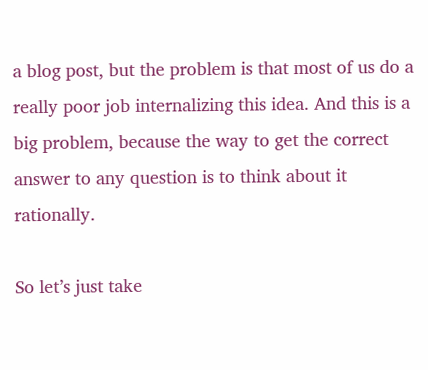a blog post, but the problem is that most of us do a really poor job internalizing this idea. And this is a big problem, because the way to get the correct answer to any question is to think about it rationally.

So let’s just take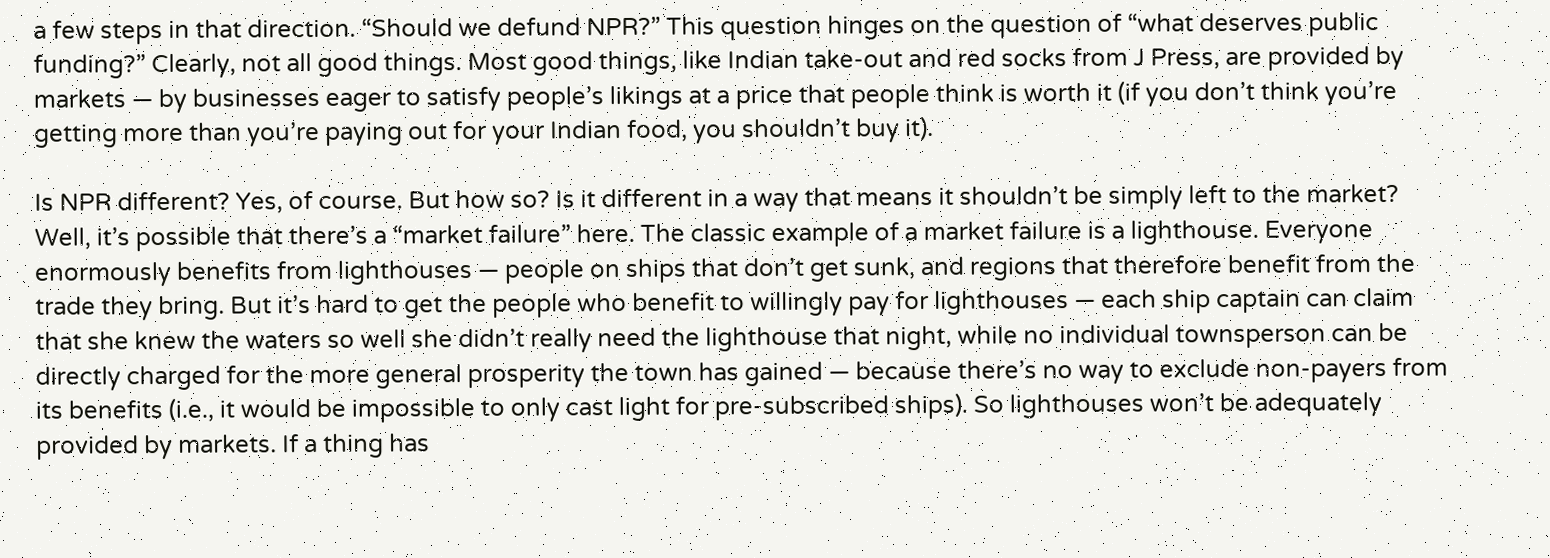a few steps in that direction. “Should we defund NPR?” This question hinges on the question of “what deserves public funding?” Clearly, not all good things. Most good things, like Indian take-out and red socks from J Press, are provided by markets — by businesses eager to satisfy people’s likings at a price that people think is worth it (if you don’t think you’re getting more than you’re paying out for your Indian food, you shouldn’t buy it).

Is NPR different? Yes, of course. But how so? Is it different in a way that means it shouldn’t be simply left to the market? Well, it’s possible that there’s a “market failure” here. The classic example of a market failure is a lighthouse. Everyone enormously benefits from lighthouses — people on ships that don’t get sunk, and regions that therefore benefit from the trade they bring. But it’s hard to get the people who benefit to willingly pay for lighthouses — each ship captain can claim that she knew the waters so well she didn’t really need the lighthouse that night, while no individual townsperson can be directly charged for the more general prosperity the town has gained — because there’s no way to exclude non-payers from its benefits (i.e., it would be impossible to only cast light for pre-subscribed ships). So lighthouses won’t be adequately provided by markets. If a thing has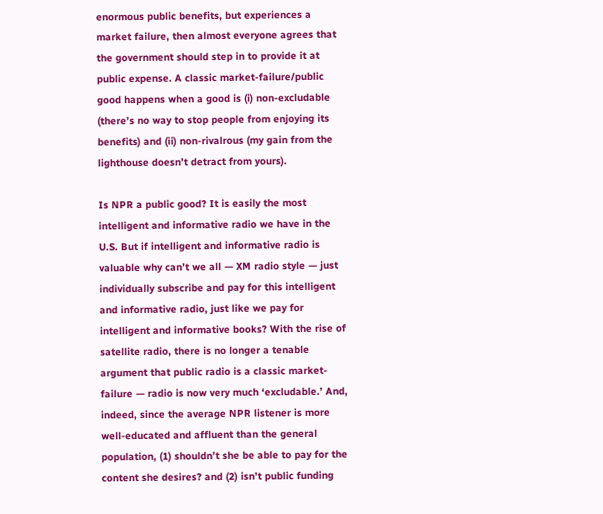enormous public benefits, but experiences a market failure, then almost everyone agrees that the government should step in to provide it at public expense. A classic market-failure/public good happens when a good is (i) non-excludable (there’s no way to stop people from enjoying its benefits) and (ii) non-rivalrous (my gain from the lighthouse doesn’t detract from yours).

Is NPR a public good? It is easily the most intelligent and informative radio we have in the U.S. But if intelligent and informative radio is valuable why can’t we all — XM radio style — just individually subscribe and pay for this intelligent and informative radio, just like we pay for intelligent and informative books? With the rise of satellite radio, there is no longer a tenable argument that public radio is a classic market-failure — radio is now very much ‘excludable.’ And, indeed, since the average NPR listener is more well-educated and affluent than the general population, (1) shouldn’t she be able to pay for the content she desires? and (2) isn’t public funding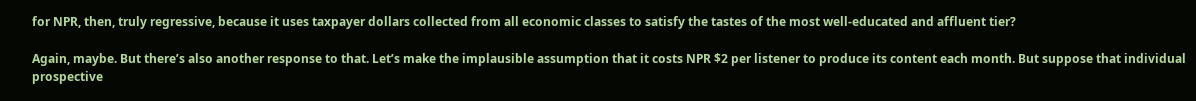for NPR, then, truly regressive, because it uses taxpayer dollars collected from all economic classes to satisfy the tastes of the most well-educated and affluent tier?

Again, maybe. But there’s also another response to that. Let’s make the implausible assumption that it costs NPR $2 per listener to produce its content each month. But suppose that individual prospective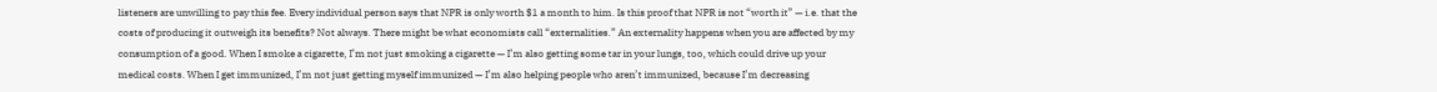listeners are unwilling to pay this fee. Every individual person says that NPR is only worth $1 a month to him. Is this proof that NPR is not “worth it” — i.e. that the costs of producing it outweigh its benefits? Not always. There might be what economists call “externalities.” An externality happens when you are affected by my consumption of a good. When I smoke a cigarette, I’m not just smoking a cigarette — I’m also getting some tar in your lungs, too, which could drive up your medical costs. When I get immunized, I’m not just getting myself immunized — I’m also helping people who aren’t immunized, because I’m decreasing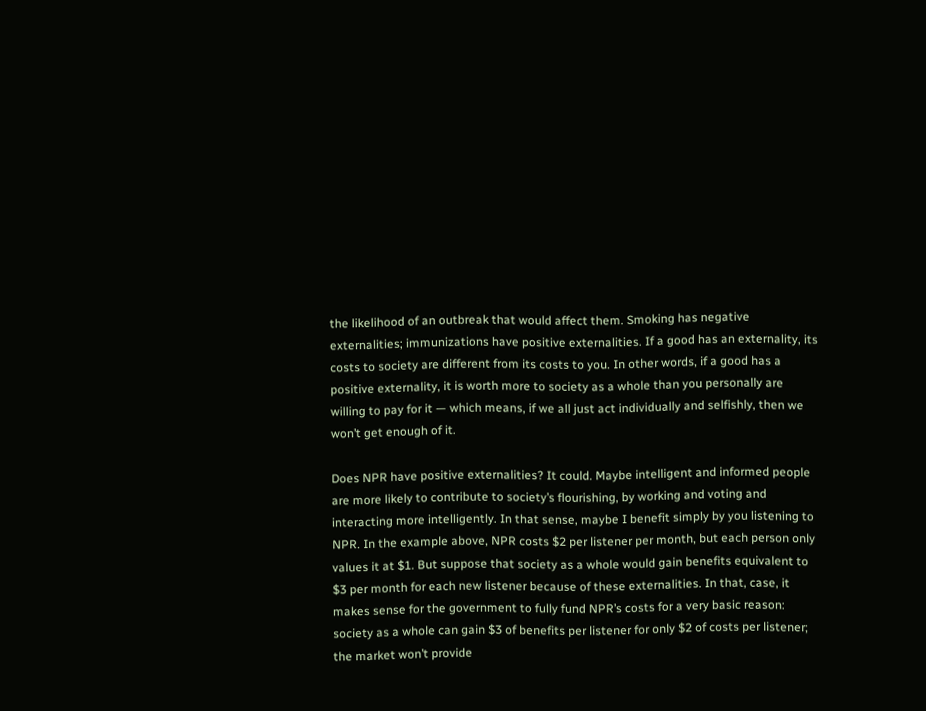the likelihood of an outbreak that would affect them. Smoking has negative externalities; immunizations have positive externalities. If a good has an externality, its costs to society are different from its costs to you. In other words, if a good has a positive externality, it is worth more to society as a whole than you personally are willing to pay for it — which means, if we all just act individually and selfishly, then we won’t get enough of it.

Does NPR have positive externalities? It could. Maybe intelligent and informed people are more likely to contribute to society’s flourishing, by working and voting and interacting more intelligently. In that sense, maybe I benefit simply by you listening to NPR. In the example above, NPR costs $2 per listener per month, but each person only values it at $1. But suppose that society as a whole would gain benefits equivalent to $3 per month for each new listener because of these externalities. In that, case, it makes sense for the government to fully fund NPR’s costs for a very basic reason: society as a whole can gain $3 of benefits per listener for only $2 of costs per listener; the market won’t provide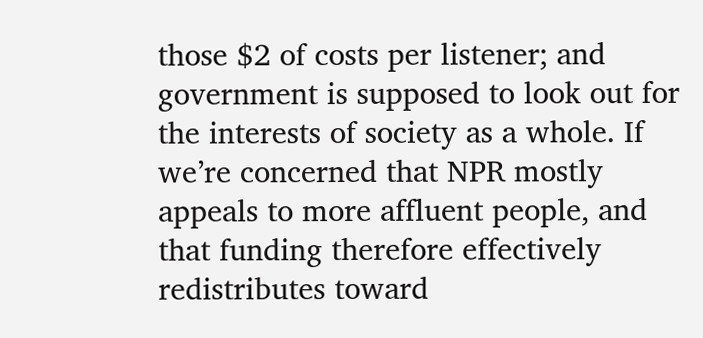those $2 of costs per listener; and government is supposed to look out for the interests of society as a whole. If we’re concerned that NPR mostly appeals to more affluent people, and that funding therefore effectively redistributes toward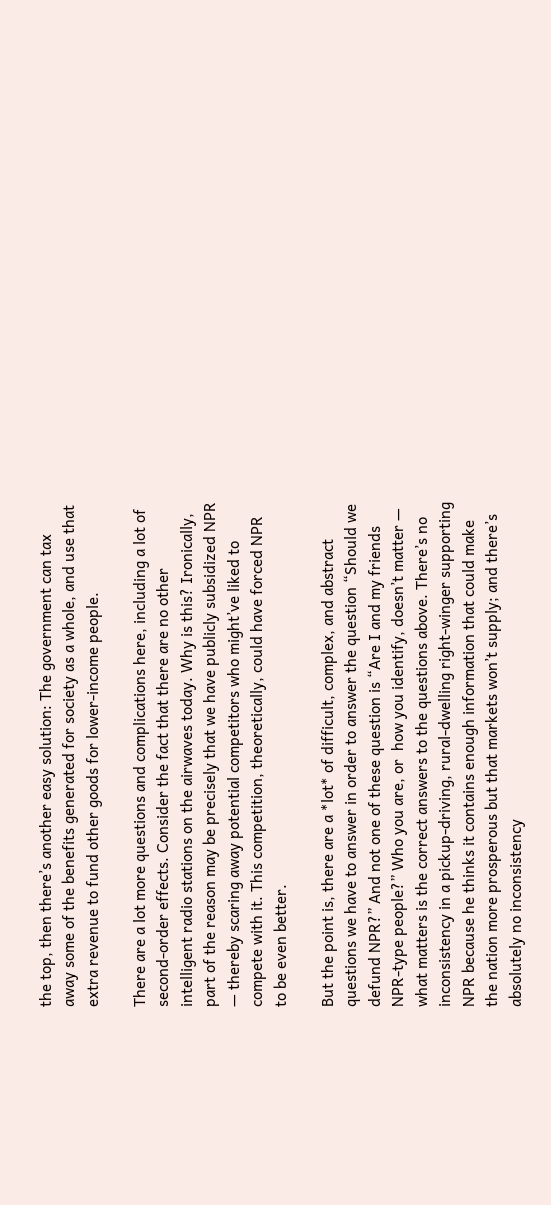the top, then there’s another easy solution: The government can tax away some of the benefits generated for society as a whole, and use that extra revenue to fund other goods for lower-income people.

There are a lot more questions and complications here, including a lot of second-order effects. Consider the fact that there are no other intelligent radio stations on the airwaves today. Why is this? Ironically, part of the reason may be precisely that we have publicly subsidized NPR — thereby scaring away potential competitors who might’ve liked to compete with it. This competition, theoretically, could have forced NPR to be even better.

But the point is, there are a *lot* of difficult, complex, and abstract questions we have to answer in order to answer the question “Should we defund NPR?” And not one of these question is “Are I and my friends NPR-type people?” Who you are, or  how you identify, doesn’t matter — what matters is the correct answers to the questions above. There’s no inconsistency in a pickup-driving, rural-dwelling right-winger supporting NPR because he thinks it contains enough information that could make the nation more prosperous but that markets won’t supply; and there’s absolutely no inconsistency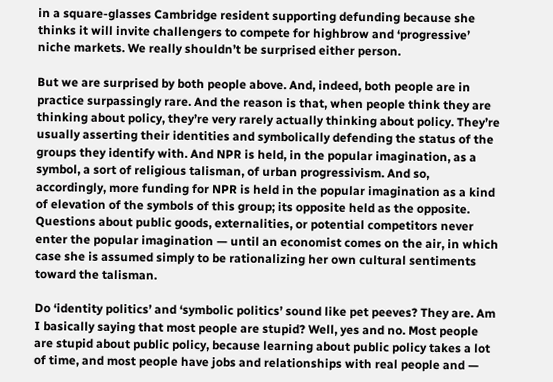in a square-glasses Cambridge resident supporting defunding because she thinks it will invite challengers to compete for highbrow and ‘progressive’ niche markets. We really shouldn’t be surprised either person.

But we are surprised by both people above. And, indeed, both people are in practice surpassingly rare. And the reason is that, when people think they are thinking about policy, they’re very rarely actually thinking about policy. They’re usually asserting their identities and symbolically defending the status of the groups they identify with. And NPR is held, in the popular imagination, as a symbol, a sort of religious talisman, of urban progressivism. And so, accordingly, more funding for NPR is held in the popular imagination as a kind of elevation of the symbols of this group; its opposite held as the opposite. Questions about public goods, externalities, or potential competitors never enter the popular imagination — until an economist comes on the air, in which case she is assumed simply to be rationalizing her own cultural sentiments toward the talisman.

Do ‘identity politics’ and ‘symbolic politics’ sound like pet peeves? They are. Am I basically saying that most people are stupid? Well, yes and no. Most people are stupid about public policy, because learning about public policy takes a lot of time, and most people have jobs and relationships with real people and —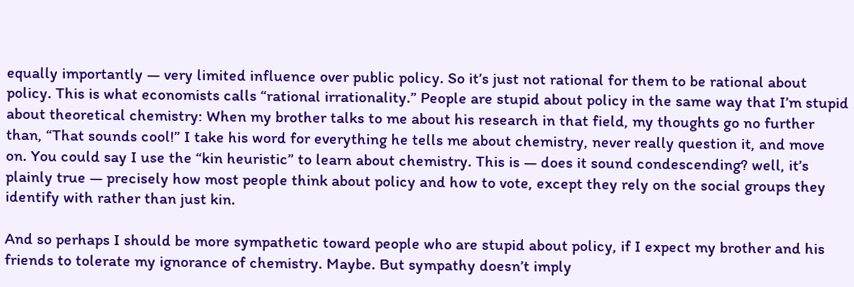equally importantly — very limited influence over public policy. So it’s just not rational for them to be rational about policy. This is what economists calls “rational irrationality.” People are stupid about policy in the same way that I’m stupid about theoretical chemistry: When my brother talks to me about his research in that field, my thoughts go no further than, “That sounds cool!” I take his word for everything he tells me about chemistry, never really question it, and move on. You could say I use the “kin heuristic” to learn about chemistry. This is — does it sound condescending? well, it’s plainly true — precisely how most people think about policy and how to vote, except they rely on the social groups they identify with rather than just kin.

And so perhaps I should be more sympathetic toward people who are stupid about policy, if I expect my brother and his friends to tolerate my ignorance of chemistry. Maybe. But sympathy doesn’t imply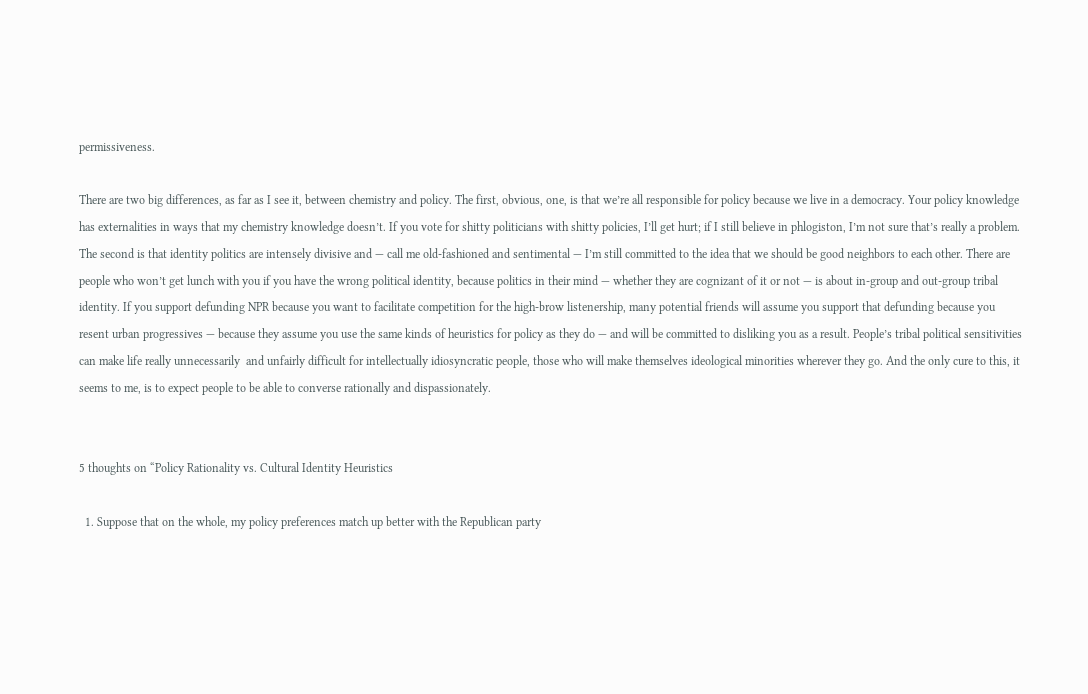permissiveness.

There are two big differences, as far as I see it, between chemistry and policy. The first, obvious, one, is that we’re all responsible for policy because we live in a democracy. Your policy knowledge has externalities in ways that my chemistry knowledge doesn’t. If you vote for shitty politicians with shitty policies, I’ll get hurt; if I still believe in phlogiston, I’m not sure that’s really a problem. The second is that identity politics are intensely divisive and — call me old-fashioned and sentimental — I’m still committed to the idea that we should be good neighbors to each other. There are people who won’t get lunch with you if you have the wrong political identity, because politics in their mind — whether they are cognizant of it or not — is about in-group and out-group tribal identity. If you support defunding NPR because you want to facilitate competition for the high-brow listenership, many potential friends will assume you support that defunding because you resent urban progressives — because they assume you use the same kinds of heuristics for policy as they do — and will be committed to disliking you as a result. People’s tribal political sensitivities can make life really unnecessarily  and unfairly difficult for intellectually idiosyncratic people, those who will make themselves ideological minorities wherever they go. And the only cure to this, it seems to me, is to expect people to be able to converse rationally and dispassionately.


5 thoughts on “Policy Rationality vs. Cultural Identity Heuristics

  1. Suppose that on the whole, my policy preferences match up better with the Republican party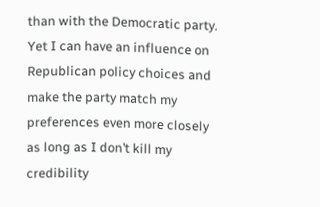than with the Democratic party. Yet I can have an influence on Republican policy choices and make the party match my preferences even more closely as long as I don’t kill my credibility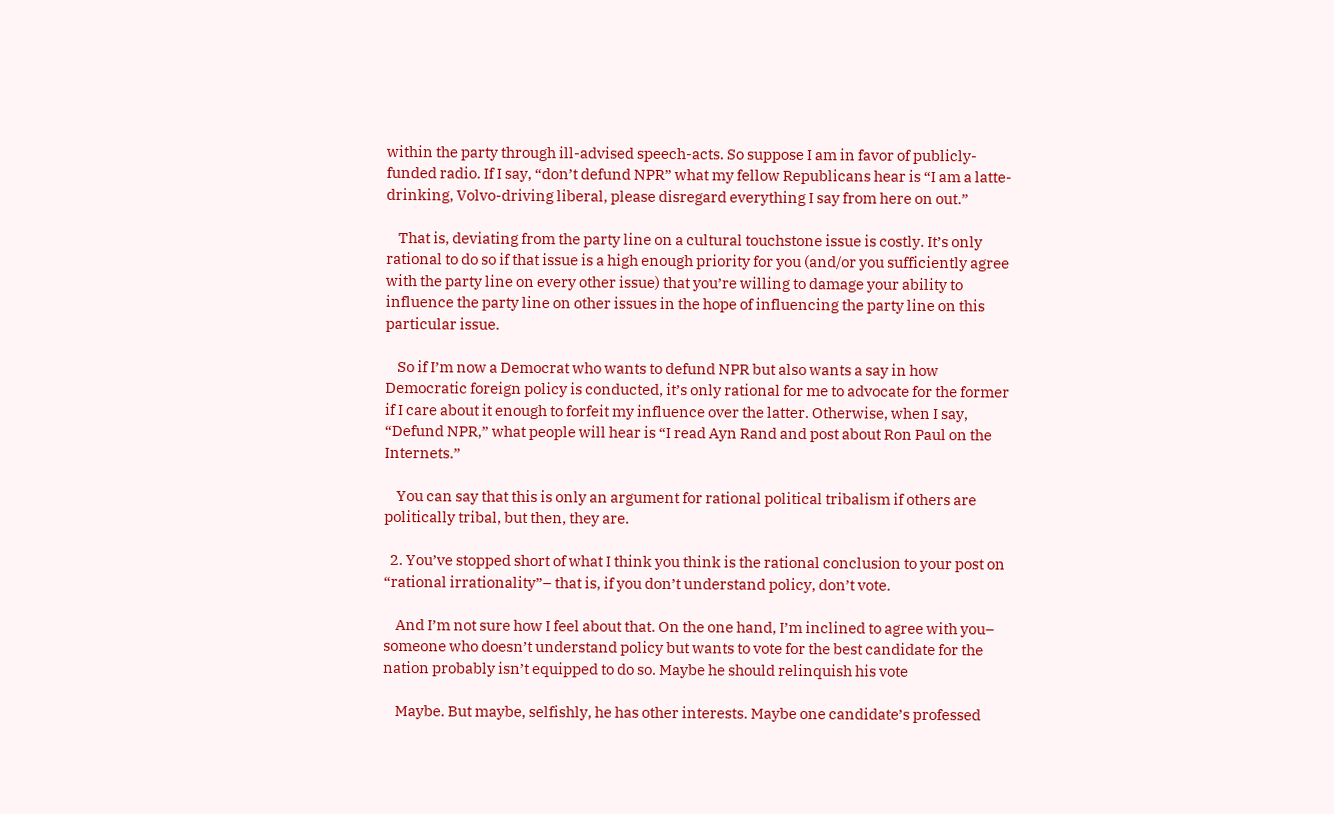within the party through ill-advised speech-acts. So suppose I am in favor of publicly-funded radio. If I say, “don’t defund NPR” what my fellow Republicans hear is “I am a latte-drinking, Volvo-driving liberal, please disregard everything I say from here on out.”

    That is, deviating from the party line on a cultural touchstone issue is costly. It’s only rational to do so if that issue is a high enough priority for you (and/or you sufficiently agree with the party line on every other issue) that you’re willing to damage your ability to influence the party line on other issues in the hope of influencing the party line on this particular issue.

    So if I’m now a Democrat who wants to defund NPR but also wants a say in how Democratic foreign policy is conducted, it’s only rational for me to advocate for the former if I care about it enough to forfeit my influence over the latter. Otherwise, when I say, “Defund NPR,” what people will hear is “I read Ayn Rand and post about Ron Paul on the Internets.”

    You can say that this is only an argument for rational political tribalism if others are politically tribal, but then, they are.

  2. You’ve stopped short of what I think you think is the rational conclusion to your post on “rational irrationality”– that is, if you don’t understand policy, don’t vote.

    And I’m not sure how I feel about that. On the one hand, I’m inclined to agree with you– someone who doesn’t understand policy but wants to vote for the best candidate for the nation probably isn’t equipped to do so. Maybe he should relinquish his vote

    Maybe. But maybe, selfishly, he has other interests. Maybe one candidate’s professed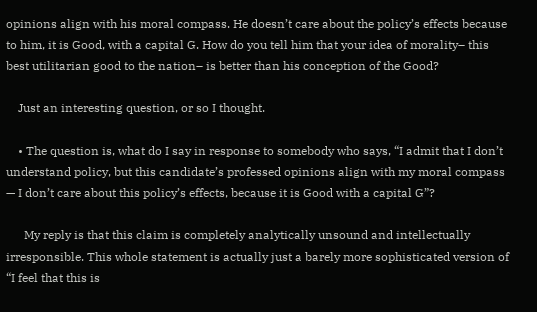opinions align with his moral compass. He doesn’t care about the policy’s effects because to him, it is Good, with a capital G. How do you tell him that your idea of morality– this best utilitarian good to the nation– is better than his conception of the Good?

    Just an interesting question, or so I thought.

    • The question is, what do I say in response to somebody who says, “I admit that I don’t understand policy, but this candidate’s professed opinions align with my moral compass — I don’t care about this policy’s effects, because it is Good with a capital G”?

      My reply is that this claim is completely analytically unsound and intellectually irresponsible. This whole statement is actually just a barely more sophisticated version of “I feel that this is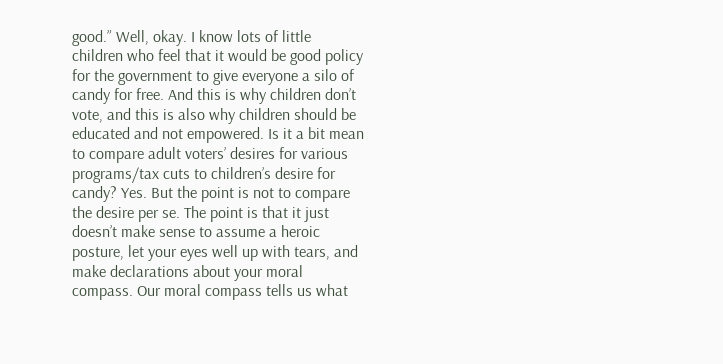good.” Well, okay. I know lots of little children who feel that it would be good policy for the government to give everyone a silo of candy for free. And this is why children don’t vote, and this is also why children should be educated and not empowered. Is it a bit mean to compare adult voters’ desires for various programs/tax cuts to children’s desire for candy? Yes. But the point is not to compare the desire per se. The point is that it just doesn’t make sense to assume a heroic posture, let your eyes well up with tears, and make declarations about your moral compass. Our moral compass tells us what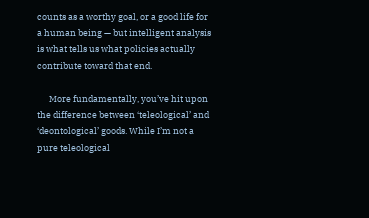counts as a worthy goal, or a good life for a human being — but intelligent analysis is what tells us what policies actually contribute toward that end.

      More fundamentally, you’ve hit upon the difference between ‘teleological’ and ‘deontological’ goods. While I’m not a pure teleological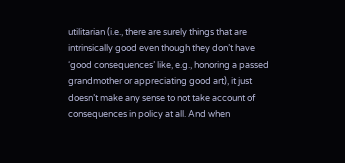utilitarian (i.e., there are surely things that are intrinsically good even though they don’t have ‘good consequences’ like, e.g., honoring a passed grandmother or appreciating good art), it just doesn’t make any sense to not take account of consequences in policy at all. And when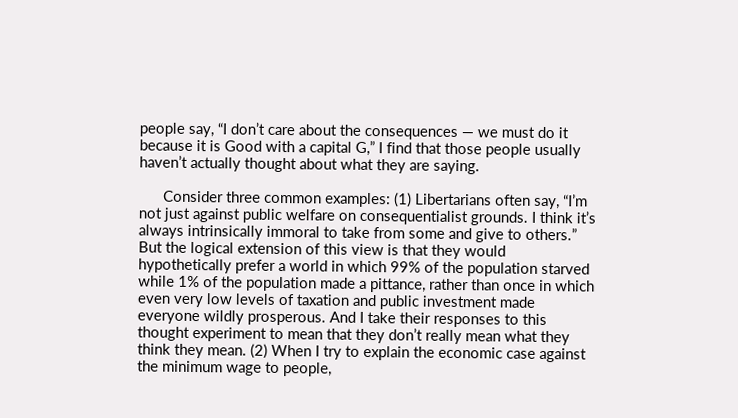people say, “I don’t care about the consequences — we must do it because it is Good with a capital G,” I find that those people usually haven’t actually thought about what they are saying.

      Consider three common examples: (1) Libertarians often say, “I’m not just against public welfare on consequentialist grounds. I think it’s always intrinsically immoral to take from some and give to others.” But the logical extension of this view is that they would hypothetically prefer a world in which 99% of the population starved while 1% of the population made a pittance, rather than once in which even very low levels of taxation and public investment made everyone wildly prosperous. And I take their responses to this thought experiment to mean that they don’t really mean what they think they mean. (2) When I try to explain the economic case against the minimum wage to people,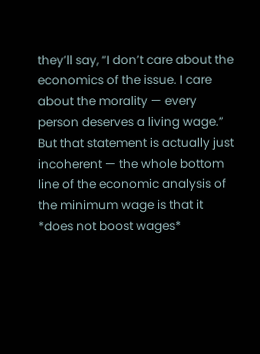they’ll say, “I don’t care about the economics of the issue. I care about the morality — every person deserves a living wage.” But that statement is actually just incoherent — the whole bottom line of the economic analysis of the minimum wage is that it *does not boost wages*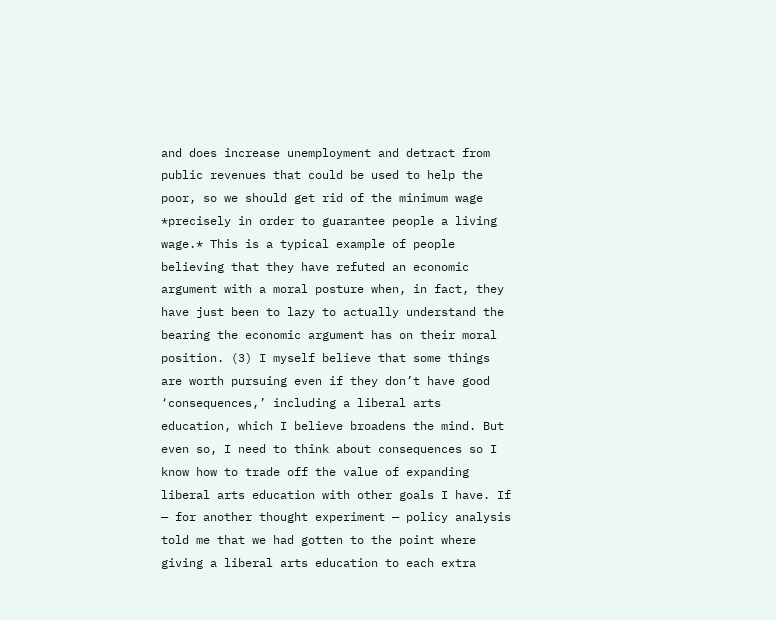and does increase unemployment and detract from public revenues that could be used to help the poor, so we should get rid of the minimum wage *precisely in order to guarantee people a living wage.* This is a typical example of people believing that they have refuted an economic argument with a moral posture when, in fact, they have just been to lazy to actually understand the bearing the economic argument has on their moral position. (3) I myself believe that some things are worth pursuing even if they don’t have good ‘consequences,’ including a liberal arts education, which I believe broadens the mind. But even so, I need to think about consequences so I know how to trade off the value of expanding liberal arts education with other goals I have. If — for another thought experiment — policy analysis told me that we had gotten to the point where giving a liberal arts education to each extra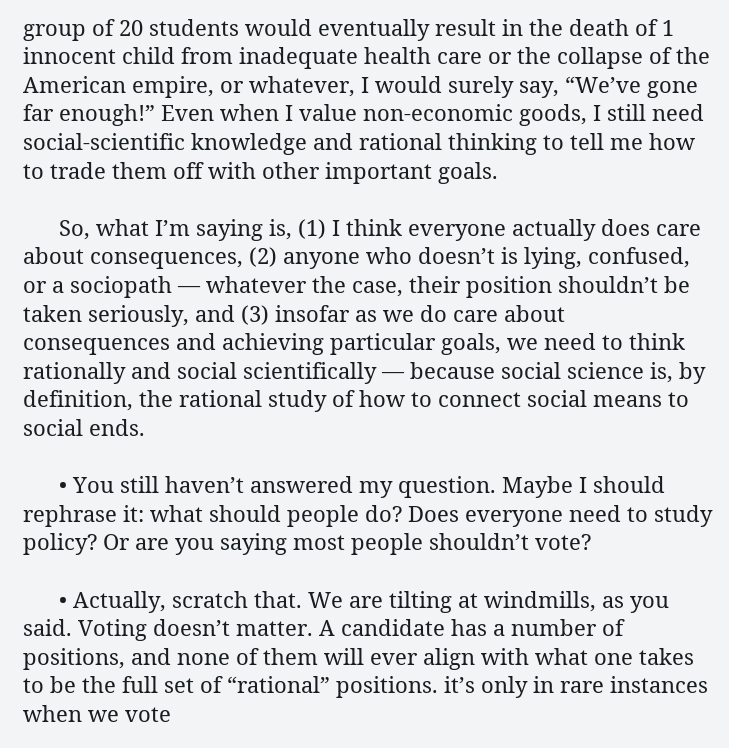group of 20 students would eventually result in the death of 1 innocent child from inadequate health care or the collapse of the American empire, or whatever, I would surely say, “We’ve gone far enough!” Even when I value non-economic goods, I still need social-scientific knowledge and rational thinking to tell me how to trade them off with other important goals.

      So, what I’m saying is, (1) I think everyone actually does care about consequences, (2) anyone who doesn’t is lying, confused, or a sociopath — whatever the case, their position shouldn’t be taken seriously, and (3) insofar as we do care about consequences and achieving particular goals, we need to think rationally and social scientifically — because social science is, by definition, the rational study of how to connect social means to social ends.

      • You still haven’t answered my question. Maybe I should rephrase it: what should people do? Does everyone need to study policy? Or are you saying most people shouldn’t vote?

      • Actually, scratch that. We are tilting at windmills, as you said. Voting doesn’t matter. A candidate has a number of positions, and none of them will ever align with what one takes to be the full set of “rational” positions. it’s only in rare instances when we vote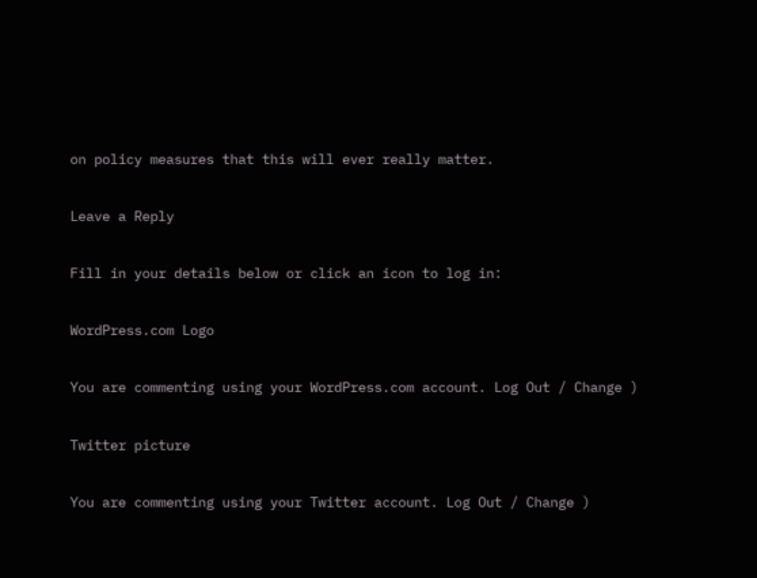on policy measures that this will ever really matter.

Leave a Reply

Fill in your details below or click an icon to log in:

WordPress.com Logo

You are commenting using your WordPress.com account. Log Out / Change )

Twitter picture

You are commenting using your Twitter account. Log Out / Change )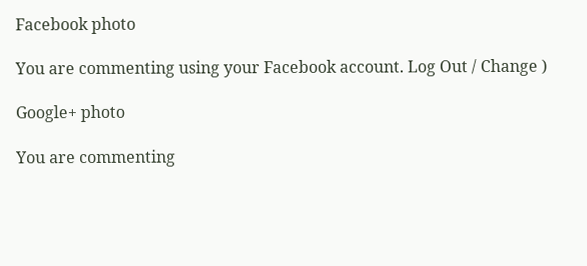Facebook photo

You are commenting using your Facebook account. Log Out / Change )

Google+ photo

You are commenting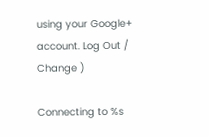using your Google+ account. Log Out / Change )

Connecting to %s